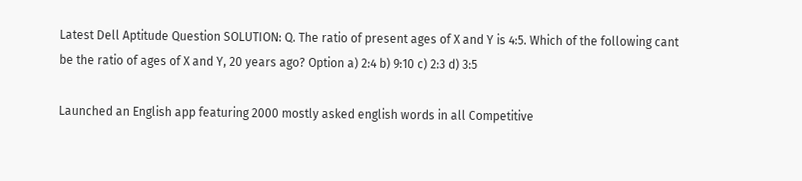Latest Dell Aptitude Question SOLUTION: Q. The ratio of present ages of X and Y is 4:5. Which of the following cant be the ratio of ages of X and Y, 20 years ago? Option a) 2:4 b) 9:10 c) 2:3 d) 3:5

Launched an English app featuring 2000 mostly asked english words in all Competitive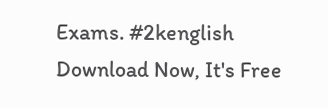Exams. #2kenglish Download Now, It's Free